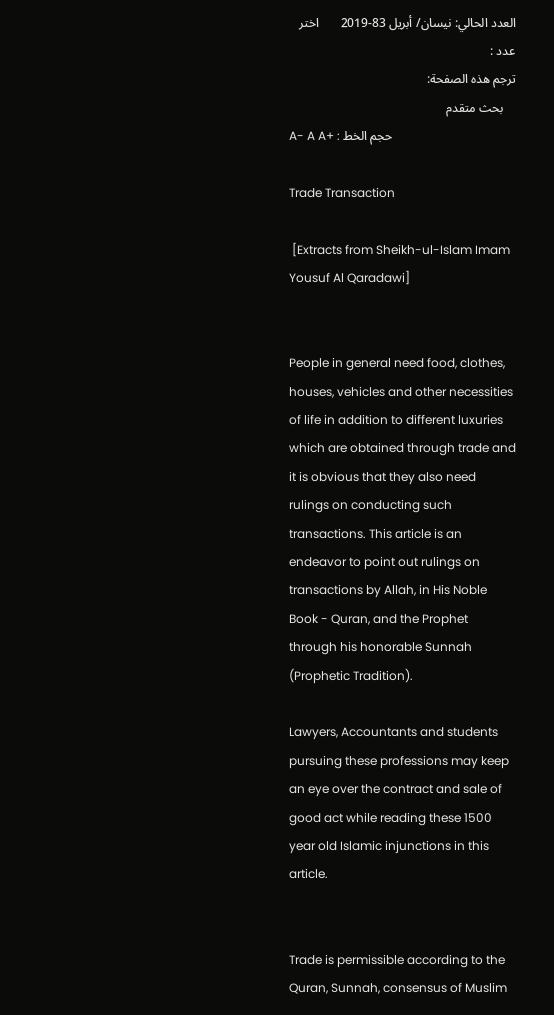العدد الحالي: نيسان/ أبريل 83-2019       اختر عدد :
ترجم هذه الصفحة:
    بحث متقدم
A- A A+ : حجم الخط

Trade Transaction

 [Extracts from Sheikh-ul-Islam Imam Yousuf Al Qaradawi]


People in general need food, clothes, houses, vehicles and other necessities of life in addition to different luxuries which are obtained through trade and it is obvious that they also need rulings on conducting such transactions. This article is an endeavor to point out rulings on transactions by Allah, in His Noble Book - Quran, and the Prophet  through his honorable Sunnah (Prophetic Tradition).

Lawyers, Accountants and students pursuing these professions may keep an eye over the contract and sale of good act while reading these 1500 year old Islamic injunctions in this article.


Trade is permissible according to the Quran, Sunnah, consensus of Muslim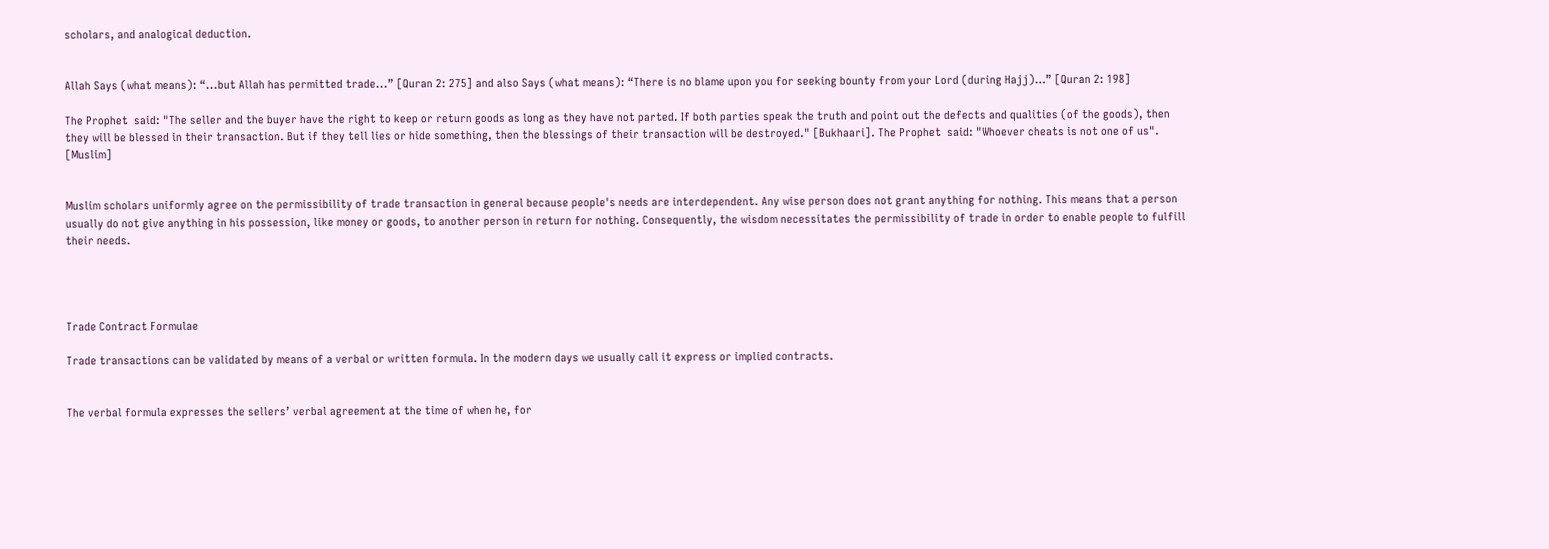scholars, and analogical deduction.


Allah Says (what means): “...but Allah has permitted trade...” [Quran 2: 275] and also Says (what means): “There is no blame upon you for seeking bounty from your Lord (during Hajj)…” [Quran 2: 198]

The Prophet  said: "The seller and the buyer have the right to keep or return goods as long as they have not parted. If both parties speak the truth and point out the defects and qualities (of the goods), then they will be blessed in their transaction. But if they tell lies or hide something, then the blessings of their transaction will be destroyed." [Bukhaari]. The Prophet  said: "Whoever cheats is not one of us". [Muslim]


Muslim scholars uniformly agree on the permissibility of trade transaction in general because people's needs are interdependent. Any wise person does not grant anything for nothing. This means that a person usually do not give anything in his possession, like money or goods, to another person in return for nothing. Consequently, the wisdom necessitates the permissibility of trade in order to enable people to fulfill their needs.




Trade Contract Formulae

Trade transactions can be validated by means of a verbal or written formula. In the modern days we usually call it express or implied contracts.


The verbal formula expresses the sellers’ verbal agreement at the time of when he, for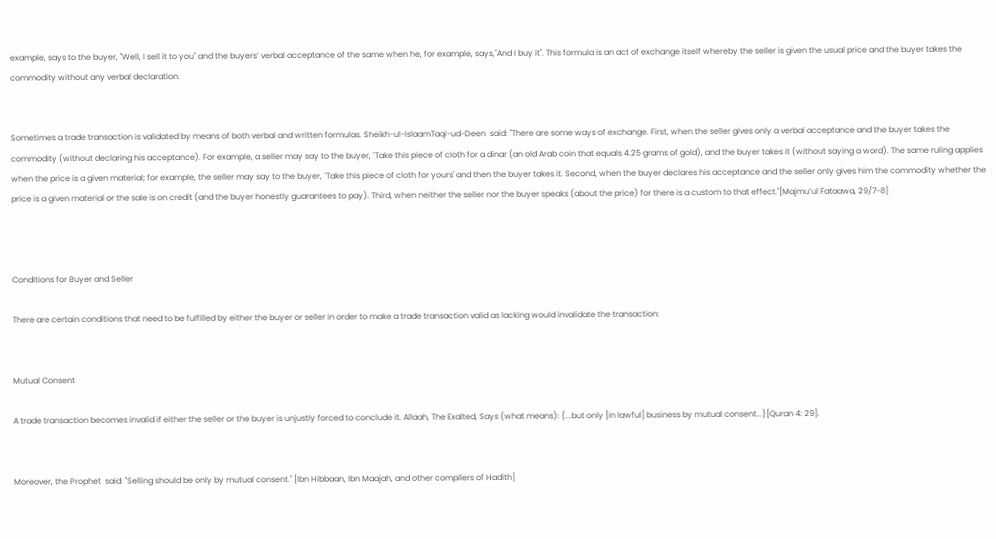example, says to the buyer, "Well, I sell it to you" and the buyers’ verbal acceptance of the same when he, for example, says,"And I buy it". This formula is an act of exchange itself whereby the seller is given the usual price and the buyer takes the commodity without any verbal declaration.


Sometimes a trade transaction is validated by means of both verbal and written formulas. Sheikh-ul-IslaamTaqi-ud-Deen  said: "There are some ways of exchange. First, when the seller gives only a verbal acceptance and the buyer takes the commodity (without declaring his acceptance). For example, a seller may say to the buyer, `Take this piece of cloth for a dinar (an old Arab coin that equals 4.25 grams of gold), and the buyer takes it (without saying a word). The same ruling applies when the price is a given material; for example, the seller may say to the buyer, `Take this piece of cloth for yours' and then the buyer takes it. Second, when the buyer declares his acceptance and the seller only gives him the commodity whether the price is a given material or the sale is on credit (and the buyer honestly guarantees to pay). Third, when neither the seller nor the buyer speaks (about the price) for there is a custom to that effect."[Majmu’ul Fataawa, 29/7-8]



Conditions for Buyer and Seller

There are certain conditions that need to be fulfilled by either the buyer or seller in order to make a trade transaction valid as lacking would invalidate the transaction:


Mutual Consent

A trade transaction becomes invalid if either the seller or the buyer is unjustly forced to conclude it. Allaah, The Exalted, Says (what means): {...but only [in lawful] business by mutual consent...}[Quran 4: 29].


Moreover, the Prophet  said: "Selling should be only by mutual consent." [Ibn Hibbaan, Ibn Maajah, and other compilers of Hadith]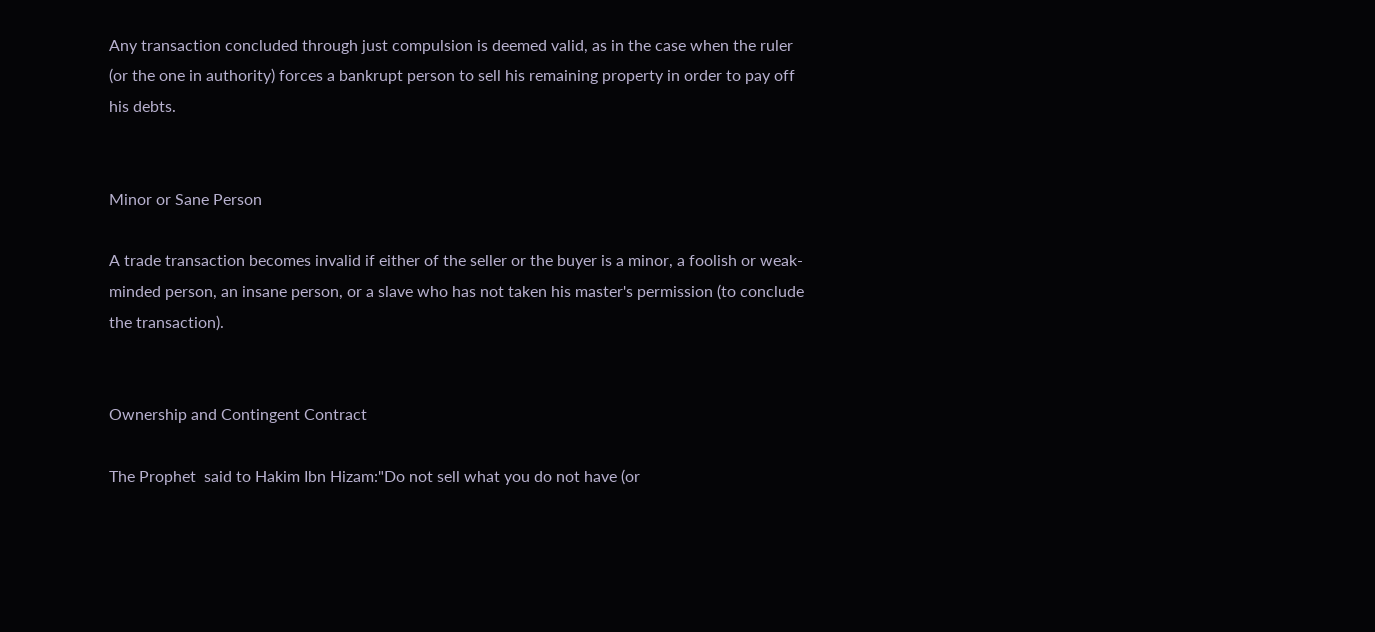Any transaction concluded through just compulsion is deemed valid, as in the case when the ruler (or the one in authority) forces a bankrupt person to sell his remaining property in order to pay off his debts.


Minor or Sane Person

A trade transaction becomes invalid if either of the seller or the buyer is a minor, a foolish or weak-minded person, an insane person, or a slave who has not taken his master's permission (to conclude the transaction).


Ownership and Contingent Contract

The Prophet  said to Hakim Ibn Hizam:"Do not sell what you do not have (or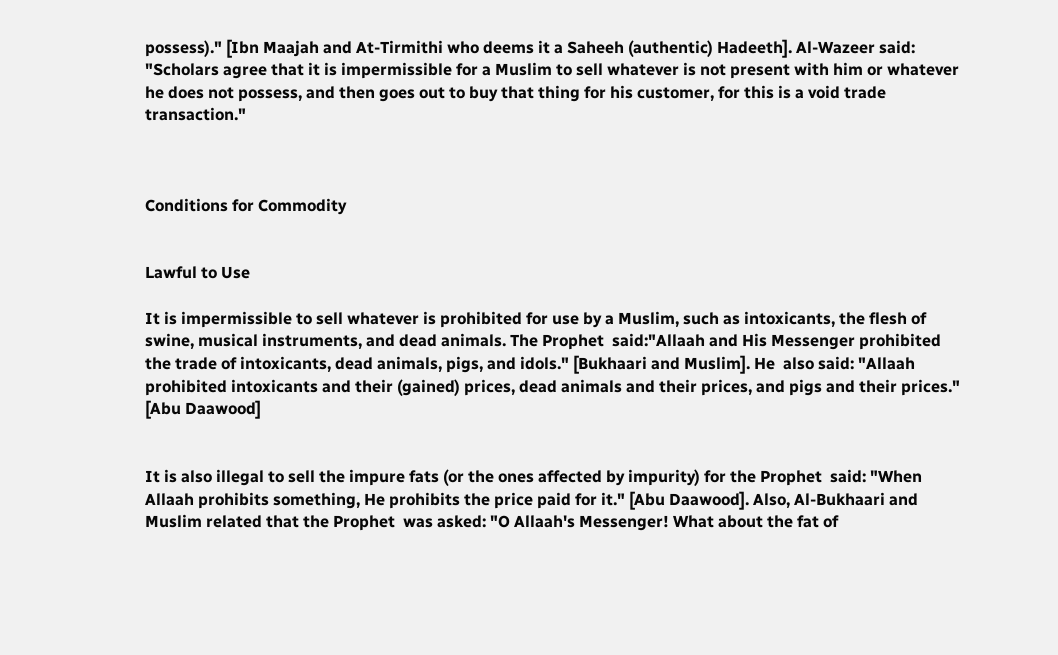possess)." [Ibn Maajah and At-Tirmithi who deems it a Saheeh (authentic) Hadeeth]. Al-Wazeer said: "Scholars agree that it is impermissible for a Muslim to sell whatever is not present with him or whatever he does not possess, and then goes out to buy that thing for his customer, for this is a void trade transaction."



Conditions for Commodity


Lawful to Use

It is impermissible to sell whatever is prohibited for use by a Muslim, such as intoxicants, the flesh of swine, musical instruments, and dead animals. The Prophet  said:"Allaah and His Messenger prohibited the trade of intoxicants, dead animals, pigs, and idols." [Bukhaari and Muslim]. He  also said: "Allaah prohibited intoxicants and their (gained) prices, dead animals and their prices, and pigs and their prices." [Abu Daawood]


It is also illegal to sell the impure fats (or the ones affected by impurity) for the Prophet  said: "When Allaah prohibits something, He prohibits the price paid for it." [Abu Daawood]. Also, Al-Bukhaari and Muslim related that the Prophet  was asked: "O Allaah's Messenger! What about the fat of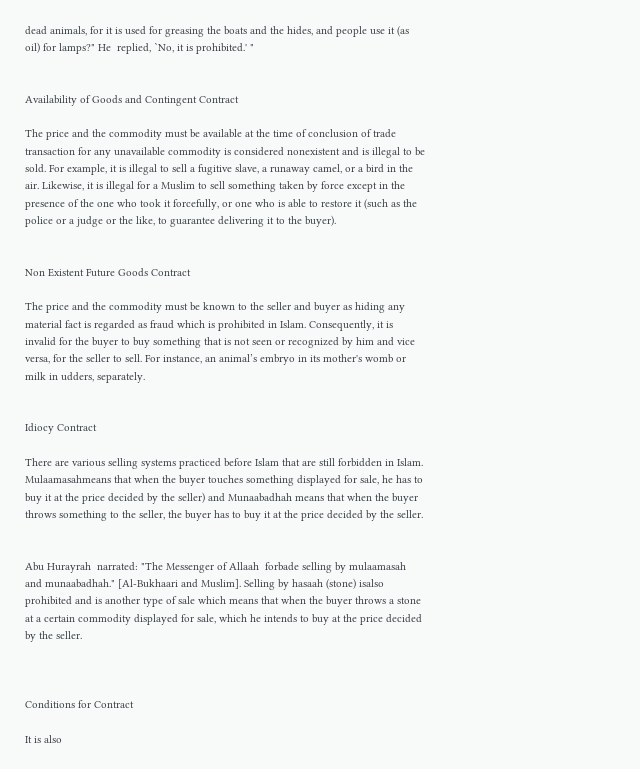dead animals, for it is used for greasing the boats and the hides, and people use it (as oil) for lamps?" He  replied, `No, it is prohibited.' "


Availability of Goods and Contingent Contract

The price and the commodity must be available at the time of conclusion of trade transaction for any unavailable commodity is considered nonexistent and is illegal to be sold. For example, it is illegal to sell a fugitive slave, a runaway camel, or a bird in the air. Likewise, it is illegal for a Muslim to sell something taken by force except in the presence of the one who took it forcefully, or one who is able to restore it (such as the police or a judge or the like, to guarantee delivering it to the buyer).


Non Existent Future Goods Contract

The price and the commodity must be known to the seller and buyer as hiding any material fact is regarded as fraud which is prohibited in Islam. Consequently, it is invalid for the buyer to buy something that is not seen or recognized by him and vice versa, for the seller to sell. For instance, an animal’s embryo in its mother's womb or milk in udders, separately.


Idiocy Contract

There are various selling systems practiced before Islam that are still forbidden in Islam. Mulaamasahmeans that when the buyer touches something displayed for sale, he has to buy it at the price decided by the seller) and Munaabadhah means that when the buyer throws something to the seller, the buyer has to buy it at the price decided by the seller.


Abu Hurayrah  narrated: "The Messenger of Allaah  forbade selling by mulaamasah and munaabadhah." [Al-Bukhaari and Muslim]. Selling by hasaah (stone) isalso prohibited and is another type of sale which means that when the buyer throws a stone at a certain commodity displayed for sale, which he intends to buy at the price decided by the seller.



Conditions for Contract

It is also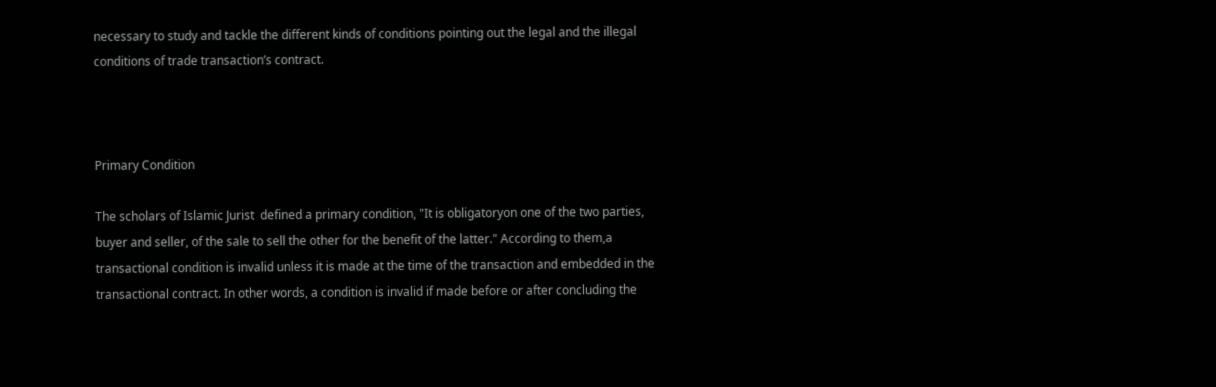necessary to study and tackle the different kinds of conditions pointing out the legal and the illegal conditions of trade transaction’s contract.



Primary Condition

The scholars of Islamic Jurist  defined a primary condition, "It is obligatoryon one of the two parties, buyer and seller, of the sale to sell the other for the benefit of the latter." According to them,a transactional condition is invalid unless it is made at the time of the transaction and embedded in the transactional contract. In other words, a condition is invalid if made before or after concluding the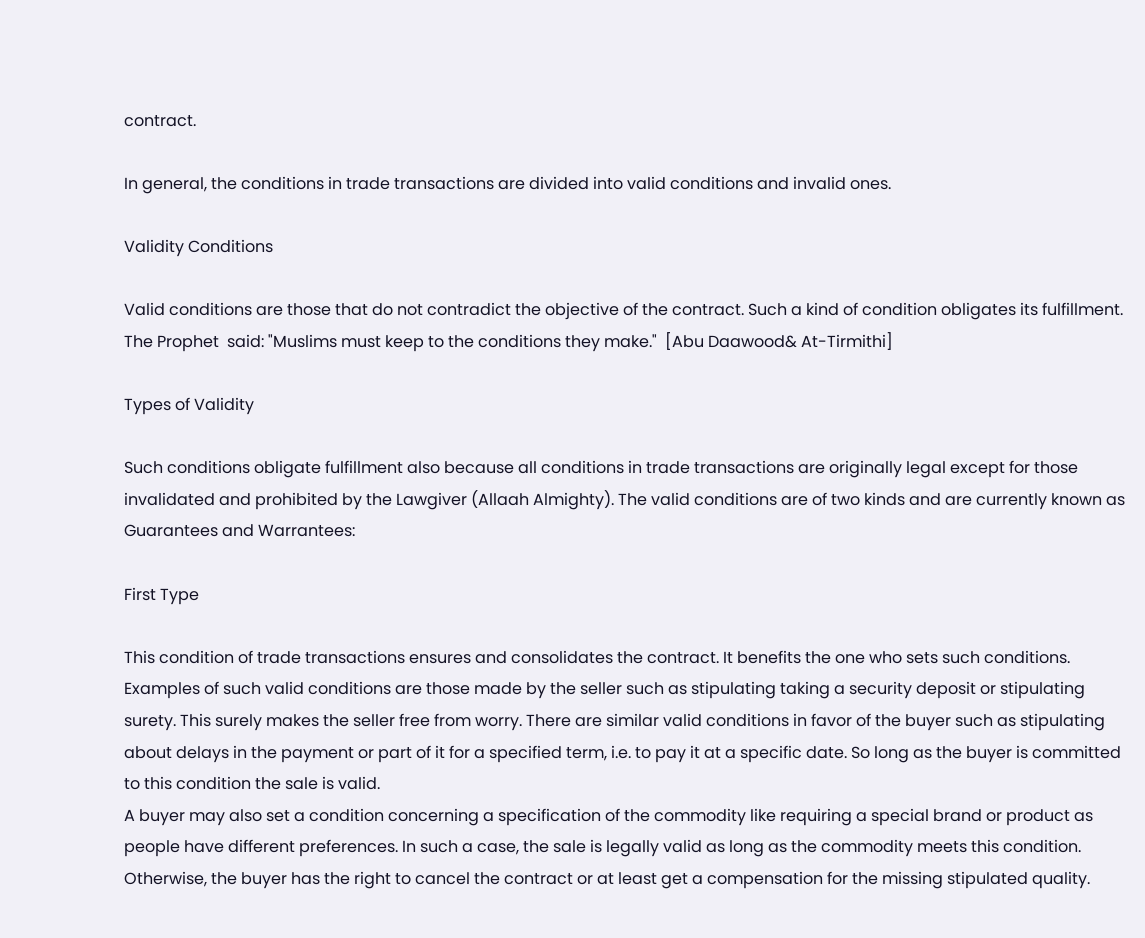contract.

In general, the conditions in trade transactions are divided into valid conditions and invalid ones.

Validity Conditions

Valid conditions are those that do not contradict the objective of the contract. Such a kind of condition obligates its fulfillment. The Prophet  said: "Muslims must keep to the conditions they make."  [Abu Daawood& At-Tirmithi]

Types of Validity

Such conditions obligate fulfillment also because all conditions in trade transactions are originally legal except for those invalidated and prohibited by the Lawgiver (Allaah Almighty). The valid conditions are of two kinds and are currently known as Guarantees and Warrantees:

First Type

This condition of trade transactions ensures and consolidates the contract. It benefits the one who sets such conditions. Examples of such valid conditions are those made by the seller such as stipulating taking a security deposit or stipulating surety. This surely makes the seller free from worry. There are similar valid conditions in favor of the buyer such as stipulating about delays in the payment or part of it for a specified term, i.e. to pay it at a specific date. So long as the buyer is committed to this condition the sale is valid.
A buyer may also set a condition concerning a specification of the commodity like requiring a special brand or product as people have different preferences. In such a case, the sale is legally valid as long as the commodity meets this condition. Otherwise, the buyer has the right to cancel the contract or at least get a compensation for the missing stipulated quality.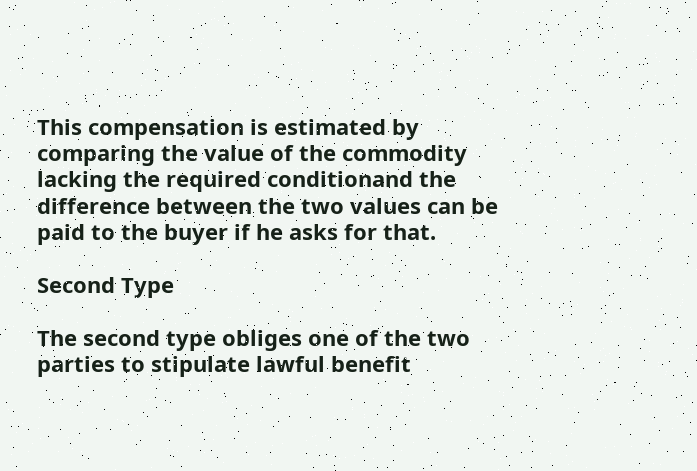This compensation is estimated by comparing the value of the commodity lacking the required conditionand the difference between the two values can be paid to the buyer if he asks for that.

Second Type

The second type obliges one of the two parties to stipulate lawful benefit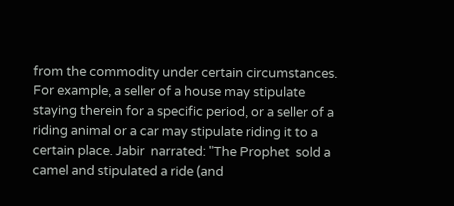from the commodity under certain circumstances. For example, a seller of a house may stipulate staying therein for a specific period, or a seller of a riding animal or a car may stipulate riding it to a certain place. Jabir  narrated: "The Prophet  sold a camel and stipulated a ride (and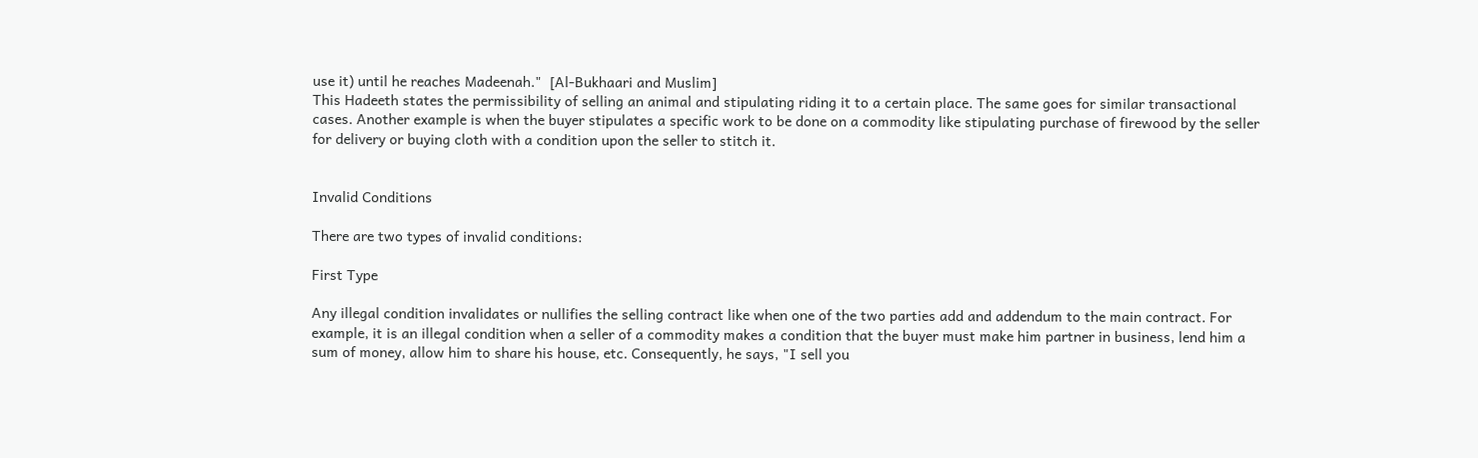use it) until he reaches Madeenah."  [Al-Bukhaari and Muslim]
This Hadeeth states the permissibility of selling an animal and stipulating riding it to a certain place. The same goes for similar transactional cases. Another example is when the buyer stipulates a specific work to be done on a commodity like stipulating purchase of firewood by the seller for delivery or buying cloth with a condition upon the seller to stitch it.


Invalid Conditions

There are two types of invalid conditions:

First Type

Any illegal condition invalidates or nullifies the selling contract like when one of the two parties add and addendum to the main contract. For example, it is an illegal condition when a seller of a commodity makes a condition that the buyer must make him partner in business, lend him a sum of money, allow him to share his house, etc. Consequently, he says, "I sell you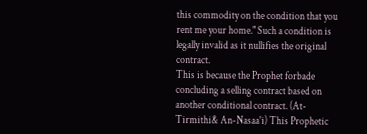this commodity on the condition that you rent me your home." Such a condition is legally invalid as it nullifies the original contract.
This is because the Prophet forbade concluding a selling contract based on another conditional contract. (At-Tirmithi& An-Nasaa'i) This Prophetic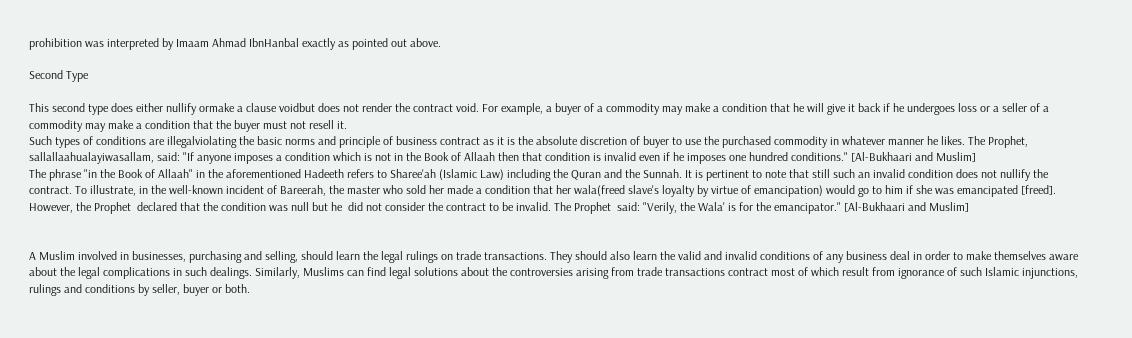prohibition was interpreted by Imaam Ahmad IbnHanbal exactly as pointed out above.

Second Type

This second type does either nullify ormake a clause voidbut does not render the contract void. For example, a buyer of a commodity may make a condition that he will give it back if he undergoes loss or a seller of a commodity may make a condition that the buyer must not resell it.
Such types of conditions are illegalviolating the basic norms and principle of business contract as it is the absolute discretion of buyer to use the purchased commodity in whatever manner he likes. The Prophet, sallallaahualayiwasallam, said: "If anyone imposes a condition which is not in the Book of Allaah then that condition is invalid even if he imposes one hundred conditions." [Al-Bukhaari and Muslim]
The phrase "in the Book of Allaah" in the aforementioned Hadeeth refers to Sharee'ah (Islamic Law) including the Quran and the Sunnah. It is pertinent to note that still such an invalid condition does not nullify the contract. To illustrate, in the well-known incident of Bareerah, the master who sold her made a condition that her wala(freed slave's loyalty by virtue of emancipation) would go to him if she was emancipated [freed]. However, the Prophet  declared that the condition was null but he  did not consider the contract to be invalid. The Prophet  said: "Verily, the Wala' is for the emancipator." [Al-Bukhaari and Muslim]


A Muslim involved in businesses, purchasing and selling, should learn the legal rulings on trade transactions. They should also learn the valid and invalid conditions of any business deal in order to make themselves aware about the legal complications in such dealings. Similarly, Muslims can find legal solutions about the controversies arising from trade transactions contract most of which result from ignorance of such Islamic injunctions, rulings and conditions by seller, buyer or both.